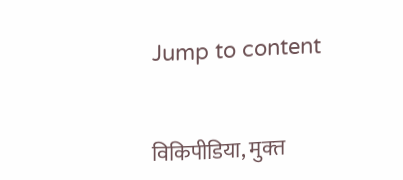Jump to content


विकिपीडिया, मुक्‍त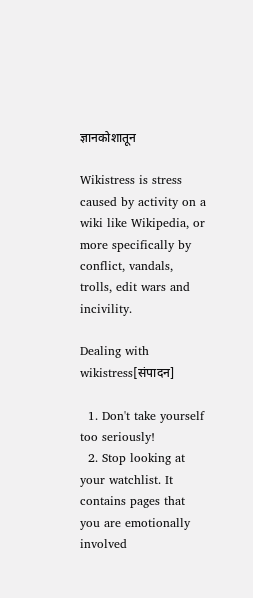ज्ञानकोशातून

Wikistress is stress caused by activity on a wiki like Wikipedia, or more specifically by conflict, vandals, trolls, edit wars and incivility.

Dealing with wikistress[संपादन]

  1. Don't take yourself too seriously!
  2. Stop looking at your watchlist. It contains pages that you are emotionally involved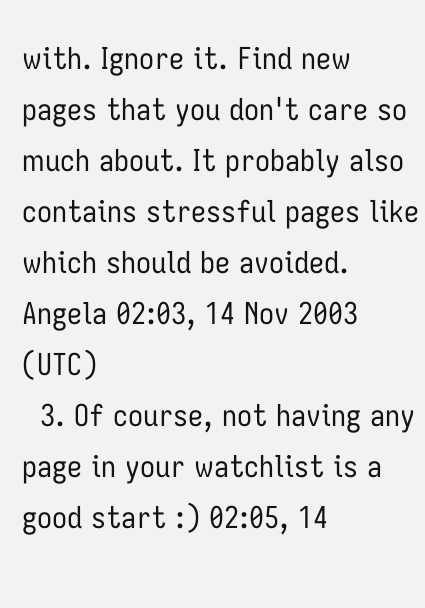with. Ignore it. Find new pages that you don't care so much about. It probably also contains stressful pages like which should be avoided. Angela 02:03, 14 Nov 2003 (UTC)
  3. Of course, not having any page in your watchlist is a good start :) 02:05, 14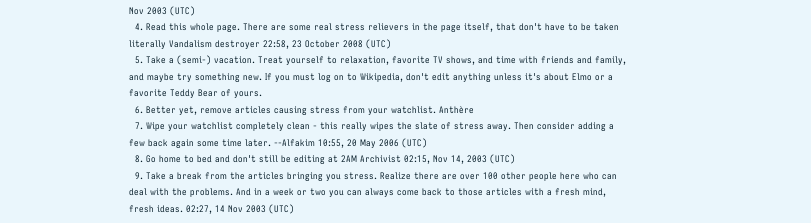Nov 2003 (UTC)
  4. Read this whole page. There are some real stress relievers in the page itself, that don't have to be taken literally Vandalism destroyer 22:58, 23 October 2008 (UTC)
  5. Take a (semi-) vacation. Treat yourself to relaxation, favorite TV shows, and time with friends and family, and maybe try something new. If you must log on to Wikipedia, don't edit anything unless it's about Elmo or a favorite Teddy Bear of yours.
  6. Better yet, remove articles causing stress from your watchlist. Anthère
  7. Wipe your watchlist completely clean - this really wipes the slate of stress away. Then consider adding a few back again some time later. --Alfakim 10:55, 20 May 2006 (UTC)
  8. Go home to bed and don't still be editing at 2AM Archivist 02:15, Nov 14, 2003 (UTC)
  9. Take a break from the articles bringing you stress. Realize there are over 100 other people here who can deal with the problems. And in a week or two you can always come back to those articles with a fresh mind, fresh ideas. 02:27, 14 Nov 2003 (UTC)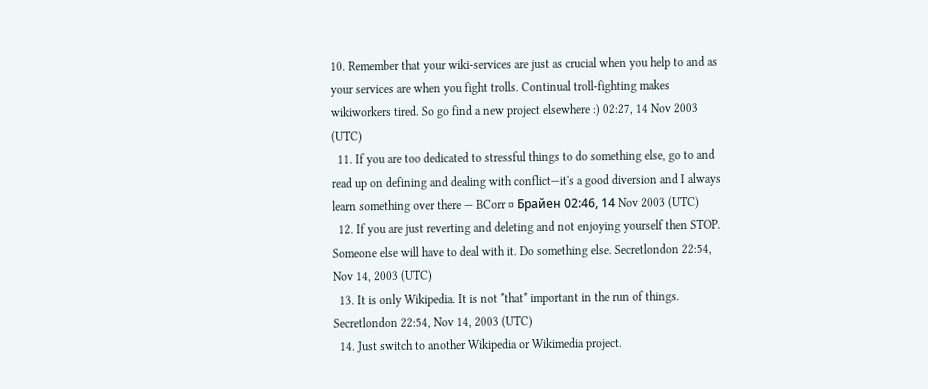10. Remember that your wiki-services are just as crucial when you help to and as your services are when you fight trolls. Continual troll-fighting makes wikiworkers tired. So go find a new project elsewhere :) 02:27, 14 Nov 2003 (UTC)
  11. If you are too dedicated to stressful things to do something else, go to and read up on defining and dealing with conflict—it's a good diversion and I always learn something over there — BCorr ¤ Брайен 02:46, 14 Nov 2003 (UTC)
  12. If you are just reverting and deleting and not enjoying yourself then STOP. Someone else will have to deal with it. Do something else. Secretlondon 22:54, Nov 14, 2003 (UTC)
  13. It is only Wikipedia. It is not *that* important in the run of things. Secretlondon 22:54, Nov 14, 2003 (UTC)
  14. Just switch to another Wikipedia or Wikimedia project.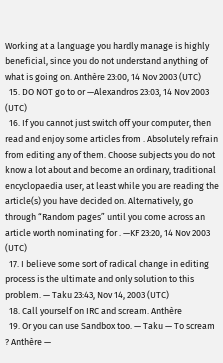Working at a language you hardly manage is highly beneficial, since you do not understand anything of what is going on. Anthère 23:00, 14 Nov 2003 (UTC)
  15. DO NOT go to or —Alexandros 23:03, 14 Nov 2003 (UTC)
  16. If you cannot just switch off your computer, then read and enjoy some articles from . Absolutely refrain from editing any of them. Choose subjects you do not know a lot about and become an ordinary, traditional encyclopaedia user, at least while you are reading the article(s) you have decided on. Alternatively, go through “Random pages” until you come across an article worth nominating for . —KF 23:20, 14 Nov 2003 (UTC)
  17. I believe some sort of radical change in editing process is the ultimate and only solution to this problem. — Taku 23:43, Nov 14, 2003 (UTC)
  18. Call yourself on IRC and scream. Anthère
  19. Or you can use Sandbox too. — Taku — To scream ? Anthère —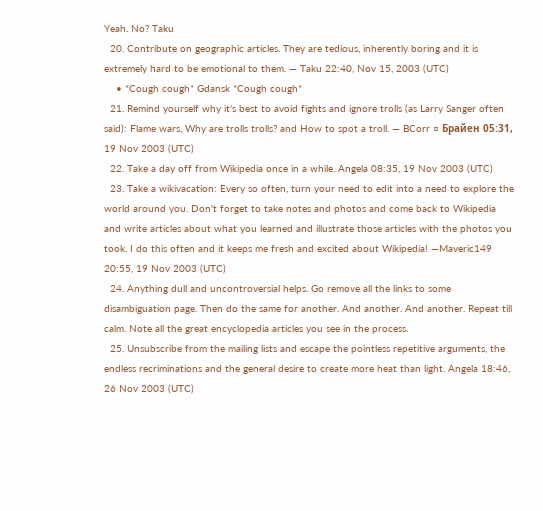Yeah. No? Taku
  20. Contribute on geographic articles. They are tedious, inherently boring and it is extremely hard to be emotional to them. — Taku 22:40, Nov 15, 2003 (UTC)
    • *Cough cough* Gdansk *Cough cough*
  21. Remind yourself why it's best to avoid fights and ignore trolls (as Larry Sanger often said): Flame wars, Why are trolls trolls? and How to spot a troll. — BCorr ¤ Брайен 05:31, 19 Nov 2003 (UTC)
  22. Take a day off from Wikipedia once in a while. Angela 08:35, 19 Nov 2003 (UTC)
  23. Take a wikivacation: Every so often, turn your need to edit into a need to explore the world around you. Don't forget to take notes and photos and come back to Wikipedia and write articles about what you learned and illustrate those articles with the photos you took. I do this often and it keeps me fresh and excited about Wikipedia! —Maveric149 20:55, 19 Nov 2003 (UTC)
  24. Anything dull and uncontroversial helps. Go remove all the links to some disambiguation page. Then do the same for another. And another. And another. Repeat till calm. Note all the great encyclopedia articles you see in the process.
  25. Unsubscribe from the mailing lists and escape the pointless repetitive arguments, the endless recriminations and the general desire to create more heat than light. Angela 18:46, 26 Nov 2003 (UTC)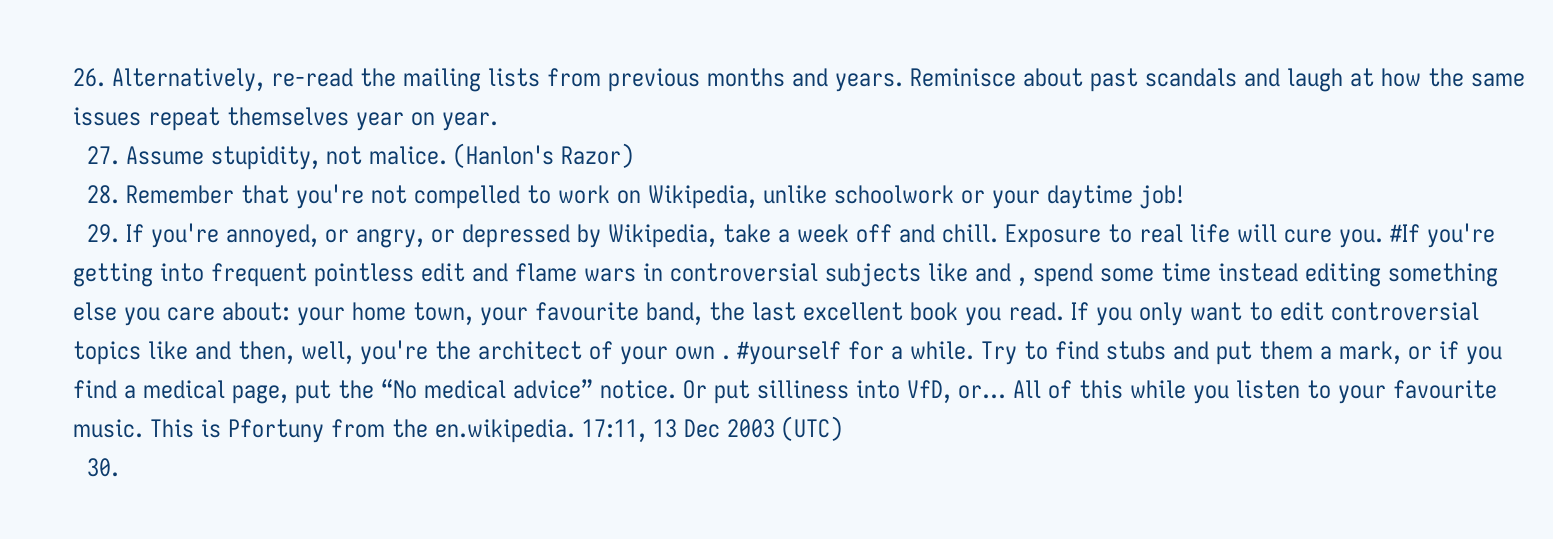26. Alternatively, re-read the mailing lists from previous months and years. Reminisce about past scandals and laugh at how the same issues repeat themselves year on year.
  27. Assume stupidity, not malice. (Hanlon's Razor)
  28. Remember that you're not compelled to work on Wikipedia, unlike schoolwork or your daytime job!
  29. If you're annoyed, or angry, or depressed by Wikipedia, take a week off and chill. Exposure to real life will cure you. #If you're getting into frequent pointless edit and flame wars in controversial subjects like and , spend some time instead editing something else you care about: your home town, your favourite band, the last excellent book you read. If you only want to edit controversial topics like and then, well, you're the architect of your own . #yourself for a while. Try to find stubs and put them a mark, or if you find a medical page, put the “No medical advice” notice. Or put silliness into VfD, or... All of this while you listen to your favourite music. This is Pfortuny from the en.wikipedia. 17:11, 13 Dec 2003 (UTC)
  30.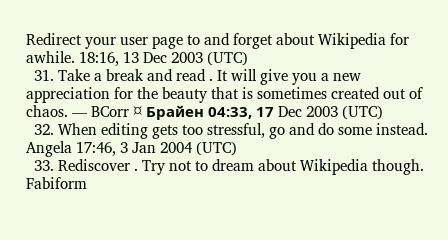Redirect your user page to and forget about Wikipedia for awhile. 18:16, 13 Dec 2003 (UTC)
  31. Take a break and read . It will give you a new appreciation for the beauty that is sometimes created out of chaos. — BCorr ¤ Брайен 04:33, 17 Dec 2003 (UTC)
  32. When editing gets too stressful, go and do some instead. Angela 17:46, 3 Jan 2004 (UTC)
  33. Rediscover . Try not to dream about Wikipedia though. Fabiform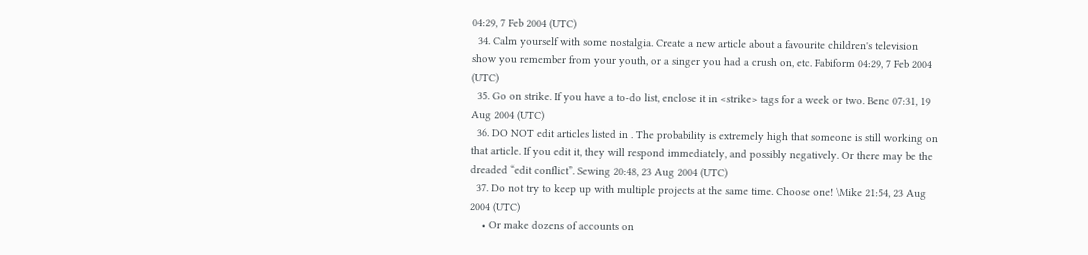04:29, 7 Feb 2004 (UTC)
  34. Calm yourself with some nostalgia. Create a new article about a favourite children's television show you remember from your youth, or a singer you had a crush on, etc. Fabiform 04:29, 7 Feb 2004 (UTC)
  35. Go on strike. If you have a to-do list, enclose it in <strike> tags for a week or two. Benc 07:31, 19 Aug 2004 (UTC)
  36. DO NOT edit articles listed in . The probability is extremely high that someone is still working on that article. If you edit it, they will respond immediately, and possibly negatively. Or there may be the dreaded “edit conflict”. Sewing 20:48, 23 Aug 2004 (UTC)
  37. Do not try to keep up with multiple projects at the same time. Choose one! \Mike 21:54, 23 Aug 2004 (UTC)
    • Or make dozens of accounts on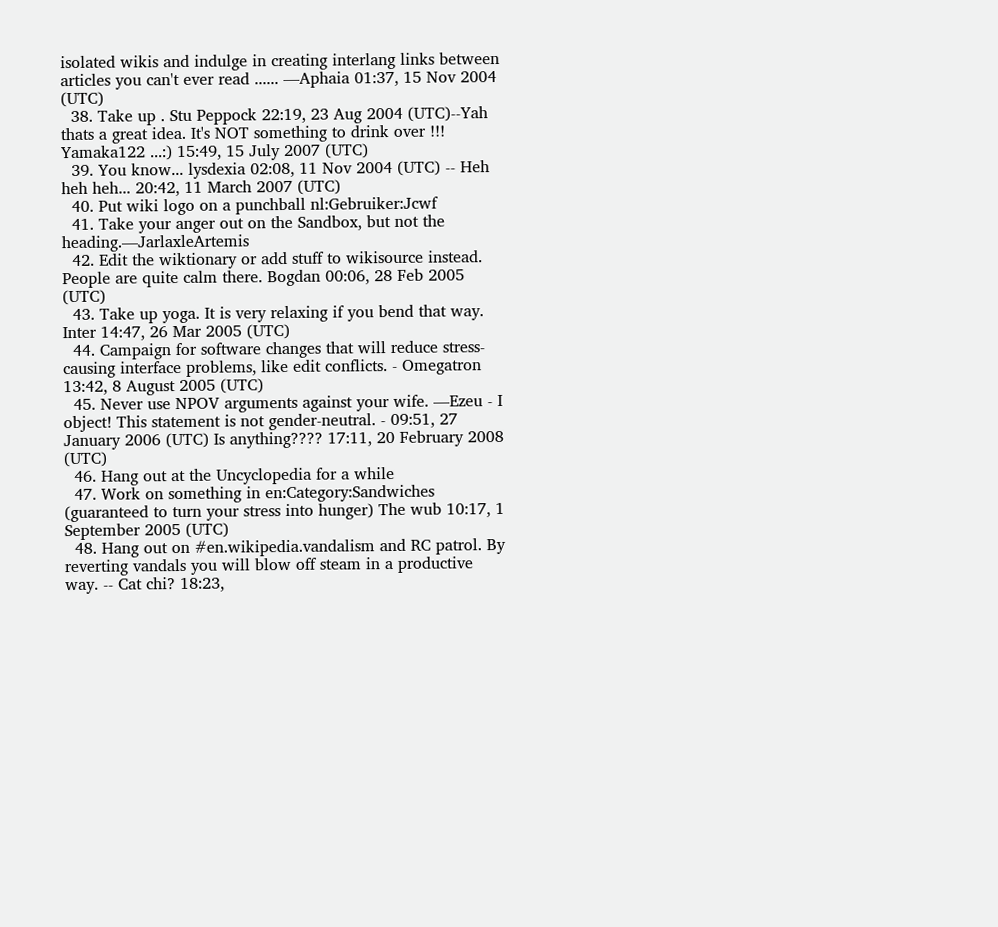isolated wikis and indulge in creating interlang links between articles you can't ever read ...... —Aphaia 01:37, 15 Nov 2004 (UTC)
  38. Take up . Stu Peppock 22:19, 23 Aug 2004 (UTC)--Yah thats a great idea. It's NOT something to drink over !!! Yamaka122 ...:) 15:49, 15 July 2007 (UTC)
  39. You know... lysdexia 02:08, 11 Nov 2004 (UTC) -- Heh heh heh... 20:42, 11 March 2007 (UTC)
  40. Put wiki logo on a punchball nl:Gebruiker:Jcwf
  41. Take your anger out on the Sandbox, but not the heading.—JarlaxleArtemis
  42. Edit the wiktionary or add stuff to wikisource instead. People are quite calm there. Bogdan 00:06, 28 Feb 2005 (UTC)
  43. Take up yoga. It is very relaxing if you bend that way. Inter 14:47, 26 Mar 2005 (UTC)
  44. Campaign for software changes that will reduce stress-causing interface problems, like edit conflicts. - Omegatron 13:42, 8 August 2005 (UTC)
  45. Never use NPOV arguments against your wife. —Ezeu - I object! This statement is not gender-neutral. - 09:51, 27 January 2006 (UTC) Is anything???? 17:11, 20 February 2008 (UTC)
  46. Hang out at the Uncyclopedia for a while
  47. Work on something in en:Category:Sandwiches (guaranteed to turn your stress into hunger) The wub 10:17, 1 September 2005 (UTC)
  48. Hang out on #en.wikipedia.vandalism and RC patrol. By reverting vandals you will blow off steam in a productive way. -- Cat chi? 18:23,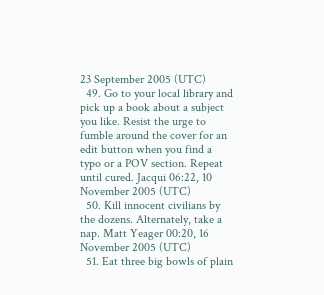23 September 2005 (UTC)
  49. Go to your local library and pick up a book about a subject you like. Resist the urge to fumble around the cover for an edit button when you find a typo or a POV section. Repeat until cured. Jacqui 06:22, 10 November 2005 (UTC)
  50. Kill innocent civilians by the dozens. Alternately, take a nap. Matt Yeager 00:20, 16 November 2005 (UTC)
  51. Eat three big bowls of plain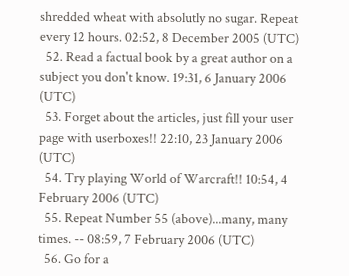shredded wheat with absolutly no sugar. Repeat every 12 hours. 02:52, 8 December 2005 (UTC)
  52. Read a factual book by a great author on a subject you don't know. 19:31, 6 January 2006 (UTC)
  53. Forget about the articles, just fill your user page with userboxes!! 22:10, 23 January 2006 (UTC)
  54. Try playing World of Warcraft!! 10:54, 4 February 2006 (UTC)
  55. Repeat Number 55 (above)...many, many times. -- 08:59, 7 February 2006 (UTC)
  56. Go for a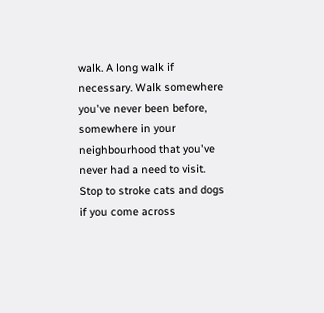walk. A long walk if necessary. Walk somewhere you've never been before, somewhere in your neighbourhood that you've never had a need to visit. Stop to stroke cats and dogs if you come across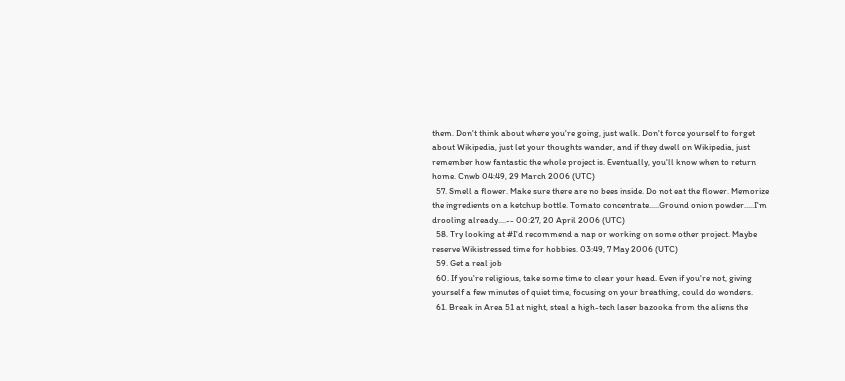them. Don't think about where you're going, just walk. Don't force yourself to forget about Wikipedia, just let your thoughts wander, and if they dwell on Wikipedia, just remember how fantastic the whole project is. Eventually, you'll know when to return home. Cnwb 04:49, 29 March 2006 (UTC)
  57. Smell a flower. Make sure there are no bees inside. Do not eat the flower. Memorize the ingredients on a ketchup bottle. Tomato concentrate.....Ground onion powder.....I'm drooling already....-- 00:27, 20 April 2006 (UTC)
  58. Try looking at #I'd recommend a nap or working on some other project. Maybe reserve Wikistressed time for hobbies. 03:49, 7 May 2006 (UTC)
  59. Get a real job
  60. If you're religious, take some time to clear your head. Even if you're not, giving yourself a few minutes of quiet time, focusing on your breathing, could do wonders.
  61. Break in Area 51 at night, steal a high-tech laser bazooka from the aliens the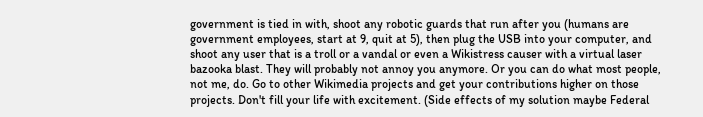government is tied in with, shoot any robotic guards that run after you (humans are government employees, start at 9, quit at 5), then plug the USB into your computer, and shoot any user that is a troll or a vandal or even a Wikistress causer with a virtual laser bazooka blast. They will probably not annoy you anymore. Or you can do what most people, not me, do. Go to other Wikimedia projects and get your contributions higher on those projects. Don't fill your life with excitement. (Side effects of my solution maybe Federal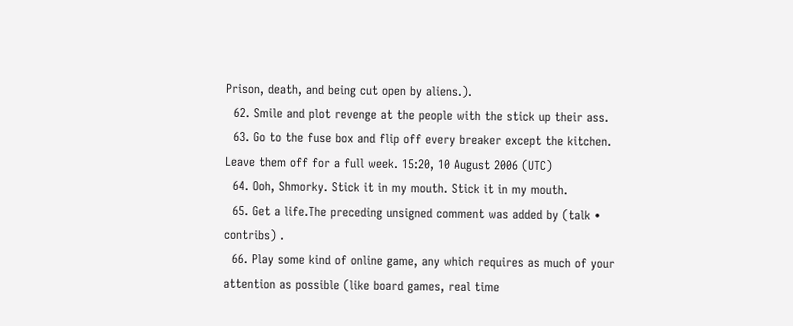Prison, death, and being cut open by aliens.).
  62. Smile and plot revenge at the people with the stick up their ass.
  63. Go to the fuse box and flip off every breaker except the kitchen. Leave them off for a full week. 15:20, 10 August 2006 (UTC)
  64. Ooh, Shmorky. Stick it in my mouth. Stick it in my mouth.
  65. Get a life.The preceding unsigned comment was added by (talk • contribs) .
  66. Play some kind of online game, any which requires as much of your attention as possible (like board games, real time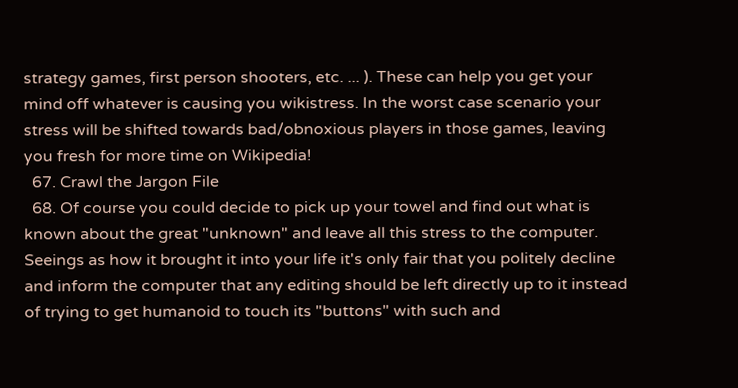strategy games, first person shooters, etc. ... ). These can help you get your mind off whatever is causing you wikistress. In the worst case scenario your stress will be shifted towards bad/obnoxious players in those games, leaving you fresh for more time on Wikipedia!
  67. Crawl the Jargon File
  68. Of course you could decide to pick up your towel and find out what is known about the great "unknown" and leave all this stress to the computer. Seeings as how it brought it into your life it's only fair that you politely decline and inform the computer that any editing should be left directly up to it instead of trying to get humanoid to touch its "buttons" with such and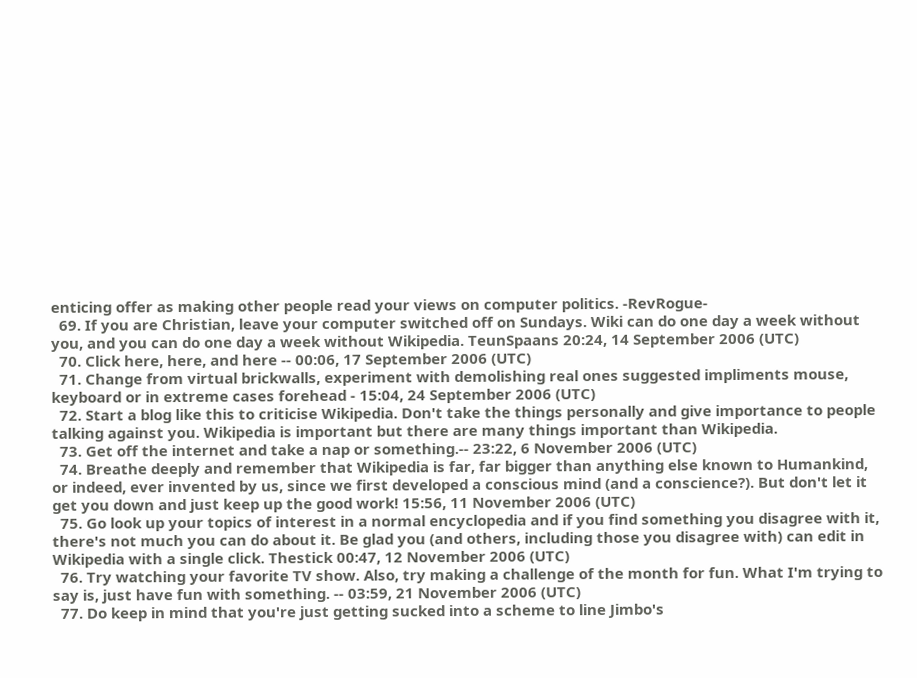enticing offer as making other people read your views on computer politics. -RevRogue-
  69. If you are Christian, leave your computer switched off on Sundays. Wiki can do one day a week without you, and you can do one day a week without Wikipedia. TeunSpaans 20:24, 14 September 2006 (UTC)
  70. Click here, here, and here -- 00:06, 17 September 2006 (UTC)
  71. Change from virtual brickwalls, experiment with demolishing real ones suggested impliments mouse, keyboard or in extreme cases forehead - 15:04, 24 September 2006 (UTC)
  72. Start a blog like this to criticise Wikipedia. Don't take the things personally and give importance to people talking against you. Wikipedia is important but there are many things important than Wikipedia.
  73. Get off the internet and take a nap or something.-- 23:22, 6 November 2006 (UTC)
  74. Breathe deeply and remember that Wikipedia is far, far bigger than anything else known to Humankind, or indeed, ever invented by us, since we first developed a conscious mind (and a conscience?). But don't let it get you down and just keep up the good work! 15:56, 11 November 2006 (UTC)
  75. Go look up your topics of interest in a normal encyclopedia and if you find something you disagree with it, there's not much you can do about it. Be glad you (and others, including those you disagree with) can edit in Wikipedia with a single click. Thestick 00:47, 12 November 2006 (UTC)
  76. Try watching your favorite TV show. Also, try making a challenge of the month for fun. What I'm trying to say is, just have fun with something. -- 03:59, 21 November 2006 (UTC)
  77. Do keep in mind that you're just getting sucked into a scheme to line Jimbo's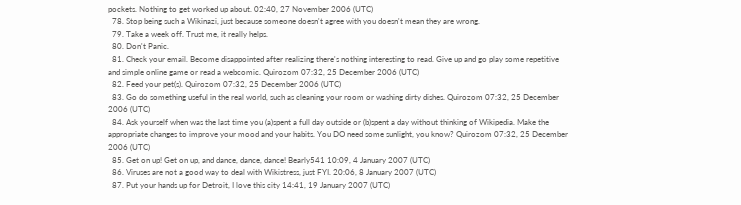pockets. Nothing to get worked up about. 02:40, 27 November 2006 (UTC)
  78. Stop being such a Wikinazi, just because someone doesn't agree with you doesn't mean they are wrong.
  79. Take a week off. Trust me, it really helps.
  80. Don't Panic.
  81. Check your email. Become disappointed after realizing there's nothing interesting to read. Give up and go play some repetitive and simple online game or read a webcomic. Quirozom 07:32, 25 December 2006 (UTC)
  82. Feed your pet(s). Quirozom 07:32, 25 December 2006 (UTC)
  83. Go do something useful in the real world, such as cleaning your room or washing dirty dishes. Quirozom 07:32, 25 December 2006 (UTC)
  84. Ask yourself when was the last time you (a)spent a full day outside or (b)spent a day without thinking of Wikipedia. Make the appropriate changes to improve your mood and your habits. You DO need some sunlight, you know? Quirozom 07:32, 25 December 2006 (UTC)
  85. Get on up! Get on up, and dance, dance, dance! Bearly541 10:09, 4 January 2007 (UTC)
  86. Viruses are not a good way to deal with Wikistress, just FYI. 20:06, 8 January 2007 (UTC)
  87. Put your hands up for Detroit, I love this city 14:41, 19 January 2007 (UTC)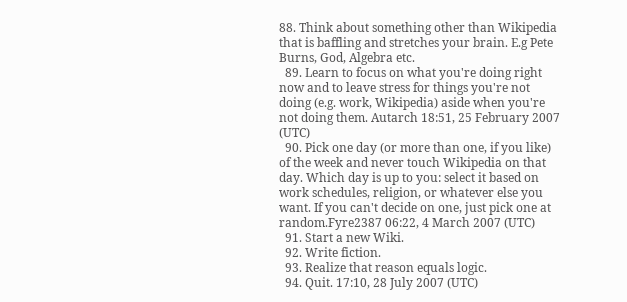88. Think about something other than Wikipedia that is baffling and stretches your brain. E.g Pete Burns, God, Algebra etc.
  89. Learn to focus on what you're doing right now and to leave stress for things you're not doing (e.g. work, Wikipedia) aside when you're not doing them. Autarch 18:51, 25 February 2007 (UTC)
  90. Pick one day (or more than one, if you like) of the week and never touch Wikipedia on that day. Which day is up to you: select it based on work schedules, religion, or whatever else you want. If you can't decide on one, just pick one at random.Fyre2387 06:22, 4 March 2007 (UTC)
  91. Start a new Wiki.
  92. Write fiction.
  93. Realize that reason equals logic.
  94. Quit. 17:10, 28 July 2007 (UTC)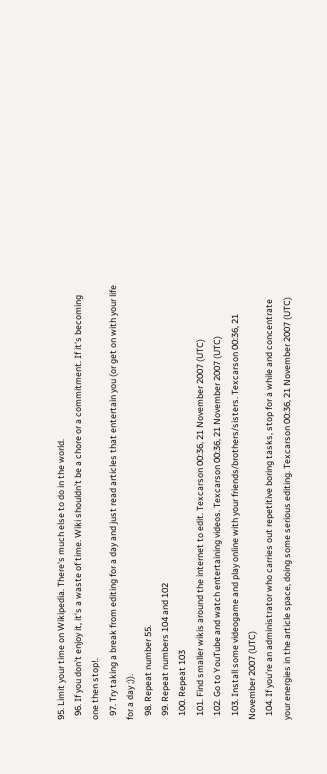95. Limit your time on Wikipedia. There's much else to do in the world.
  96. If you don't enjoy it, it's a waste of time. Wiki shouldn't be a chore or a commitment. If it's becoming one then stop!.
  97. Try taking a break from editing for a day and just read articles that entertain you (or get on with your life for a day ;)).
  98. Repeat number 55.
  99. Repeat numbers 104 and 102
  100. Repeat 103
  101. Find smaller wikis around the internet to edit. Texcarson 00:36, 21 November 2007 (UTC)
  102. Go to YouTube and watch entertaining videos. Texcarson 00:36, 21 November 2007 (UTC)
  103. Install some videogame and play online with your friends/brothers/sisters. Texcarson 00:36, 21 November 2007 (UTC)
  104. If you're an administrator who carries out repetitive boring tasks, stop for a while and concentrate your energies in the article space, doing some serious editing. Texcarson 00:36, 21 November 2007 (UTC)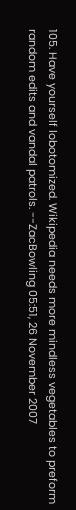105. Have yourself lobotomized. Wikipedia needs more mindless vegetables to preform random edits and vandal patrols. --ZacBowling 05:51, 26 November 2007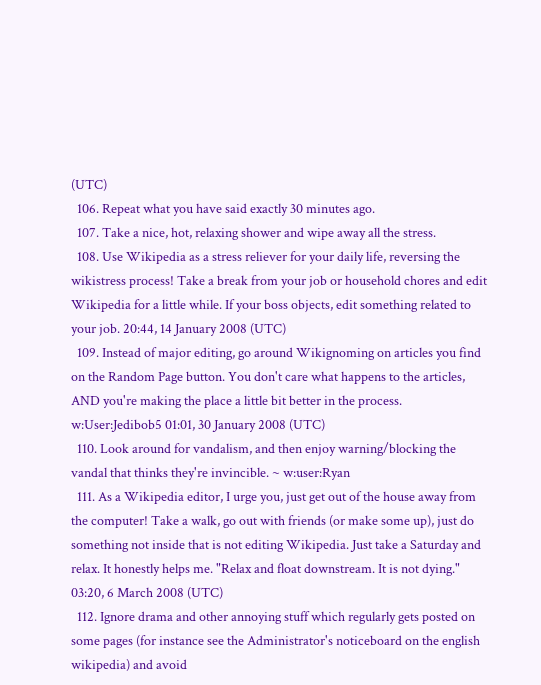(UTC)
  106. Repeat what you have said exactly 30 minutes ago.
  107. Take a nice, hot, relaxing shower and wipe away all the stress.
  108. Use Wikipedia as a stress reliever for your daily life, reversing the wikistress process! Take a break from your job or household chores and edit Wikipedia for a little while. If your boss objects, edit something related to your job. 20:44, 14 January 2008 (UTC)
  109. Instead of major editing, go around Wikignoming on articles you find on the Random Page button. You don't care what happens to the articles, AND you're making the place a little bit better in the process. w:User:Jedibob5 01:01, 30 January 2008 (UTC)
  110. Look around for vandalism, and then enjoy warning/blocking the vandal that thinks they're invincible. ~ w:user:Ryan
  111. As a Wikipedia editor, I urge you, just get out of the house away from the computer! Take a walk, go out with friends (or make some up), just do something not inside that is not editing Wikipedia. Just take a Saturday and relax. It honestly helps me. "Relax and float downstream. It is not dying." 03:20, 6 March 2008 (UTC)
  112. Ignore drama and other annoying stuff which regularly gets posted on some pages (for instance see the Administrator's noticeboard on the english wikipedia) and avoid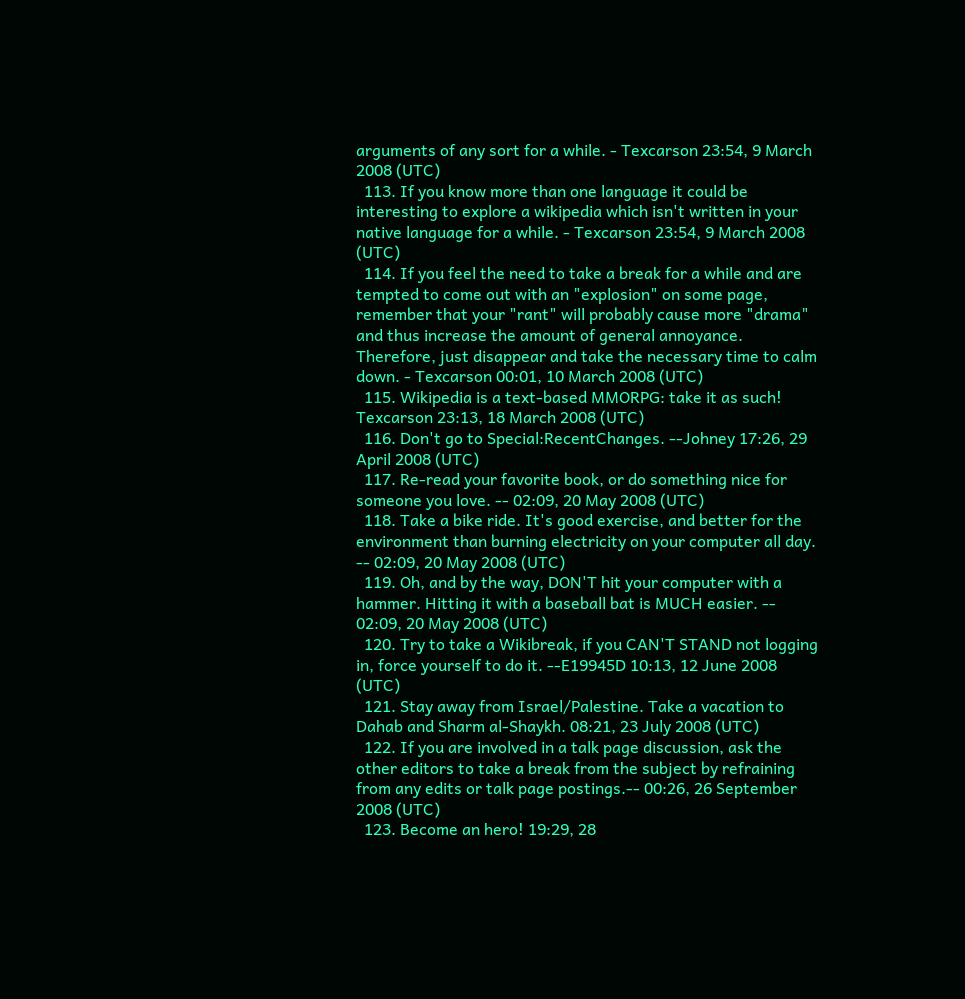arguments of any sort for a while. - Texcarson 23:54, 9 March 2008 (UTC)
  113. If you know more than one language it could be interesting to explore a wikipedia which isn't written in your native language for a while. - Texcarson 23:54, 9 March 2008 (UTC)
  114. If you feel the need to take a break for a while and are tempted to come out with an "explosion" on some page, remember that your "rant" will probably cause more "drama" and thus increase the amount of general annoyance. Therefore, just disappear and take the necessary time to calm down. - Texcarson 00:01, 10 March 2008 (UTC)
  115. Wikipedia is a text-based MMORPG: take it as such! Texcarson 23:13, 18 March 2008 (UTC)
  116. Don't go to Special:RecentChanges. --Johney 17:26, 29 April 2008 (UTC)
  117. Re-read your favorite book, or do something nice for someone you love. -- 02:09, 20 May 2008 (UTC)
  118. Take a bike ride. It's good exercise, and better for the environment than burning electricity on your computer all day. -- 02:09, 20 May 2008 (UTC)
  119. Oh, and by the way, DON'T hit your computer with a hammer. Hitting it with a baseball bat is MUCH easier. -- 02:09, 20 May 2008 (UTC)
  120. Try to take a Wikibreak, if you CAN'T STAND not logging in, force yourself to do it. --E19945D 10:13, 12 June 2008 (UTC)
  121. Stay away from Israel/Palestine. Take a vacation to Dahab and Sharm al-Shaykh. 08:21, 23 July 2008 (UTC)
  122. If you are involved in a talk page discussion, ask the other editors to take a break from the subject by refraining from any edits or talk page postings.-- 00:26, 26 September 2008 (UTC)
  123. Become an hero! 19:29, 28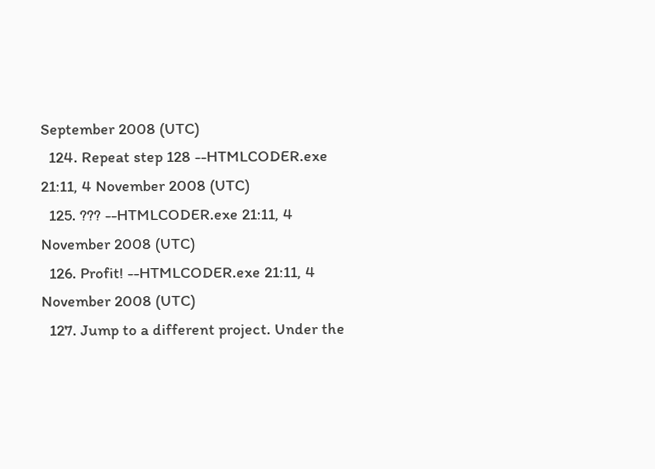September 2008 (UTC)
  124. Repeat step 128 --HTMLCODER.exe 21:11, 4 November 2008 (UTC)
  125. ??? --HTMLCODER.exe 21:11, 4 November 2008 (UTC)
  126. Profit! --HTMLCODER.exe 21:11, 4 November 2008 (UTC)
  127. Jump to a different project. Under the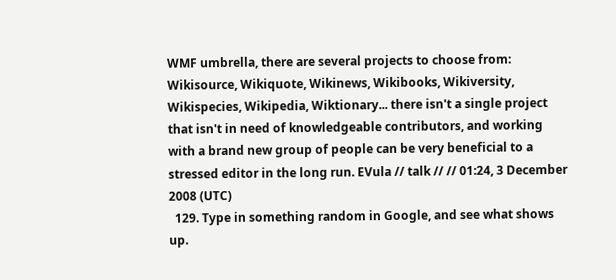WMF umbrella, there are several projects to choose from: Wikisource, Wikiquote, Wikinews, Wikibooks, Wikiversity, Wikispecies, Wikipedia, Wiktionary... there isn't a single project that isn't in need of knowledgeable contributors, and working with a brand new group of people can be very beneficial to a stressed editor in the long run. EVula // talk // // 01:24, 3 December 2008 (UTC)
  129. Type in something random in Google, and see what shows up.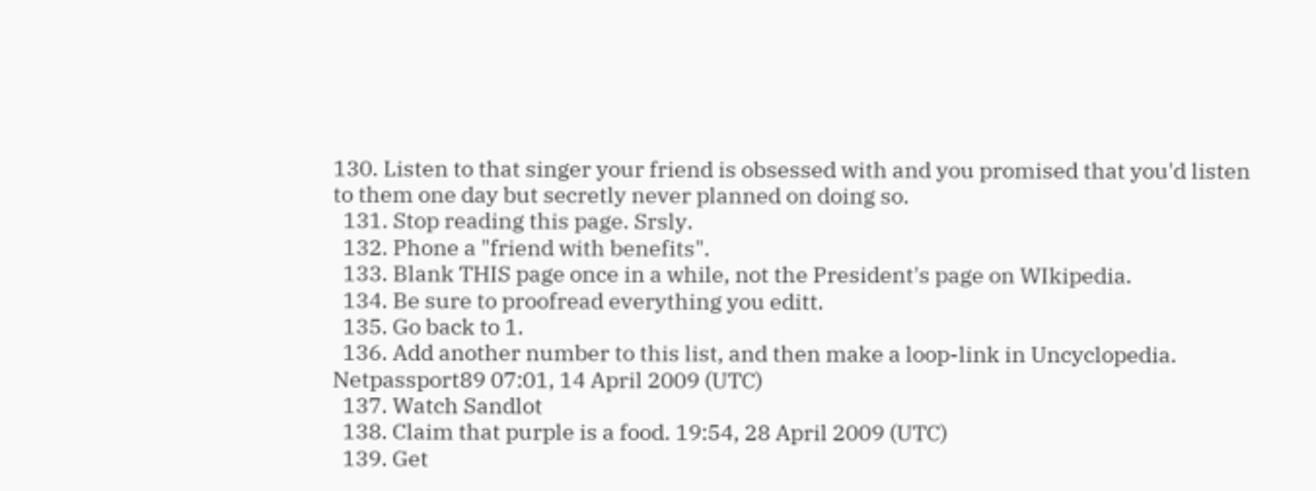130. Listen to that singer your friend is obsessed with and you promised that you'd listen to them one day but secretly never planned on doing so.
  131. Stop reading this page. Srsly.
  132. Phone a "friend with benefits".
  133. Blank THIS page once in a while, not the President's page on WIkipedia.
  134. Be sure to proofread everything you editt.
  135. Go back to 1.
  136. Add another number to this list, and then make a loop-link in Uncyclopedia. Netpassport89 07:01, 14 April 2009 (UTC)
  137. Watch Sandlot
  138. Claim that purple is a food. 19:54, 28 April 2009 (UTC)
  139. Get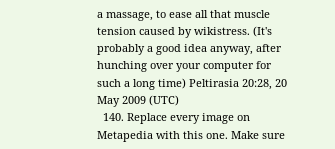a massage, to ease all that muscle tension caused by wikistress. (It's probably a good idea anyway, after hunching over your computer for such a long time) Peltirasia 20:28, 20 May 2009 (UTC)
  140. Replace every image on Metapedia with this one. Make sure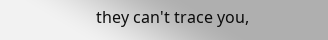they can't trace you,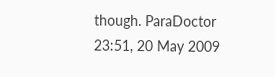though. ParaDoctor 23:51, 20 May 2009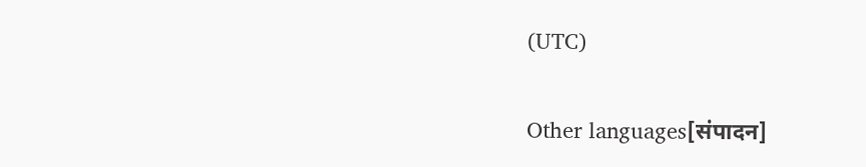(UTC)

Other languages[संपादन]